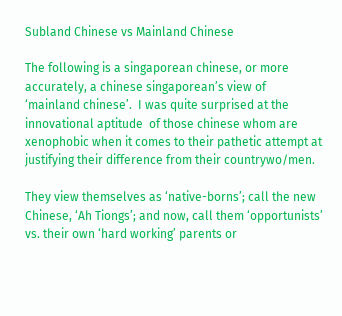Subland Chinese vs Mainland Chinese

The following is a singaporean chinese, or more accurately, a chinese singaporean’s view of ‘mainland chinese’.  I was quite surprised at the innovational aptitude  of those chinese whom are xenophobic when it comes to their pathetic attempt at justifying their difference from their countrywo/men.

They view themselves as ‘native-borns’; call the new Chinese, ‘Ah Tiongs’; and now, call them ‘opportunists’ vs. their own ‘hard working’ parents or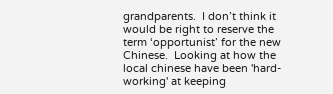grandparents.  I don’t think it would be right to reserve the term ‘opportunist’ for the new Chinese.  Looking at how the local chinese have been 'hard-working' at keeping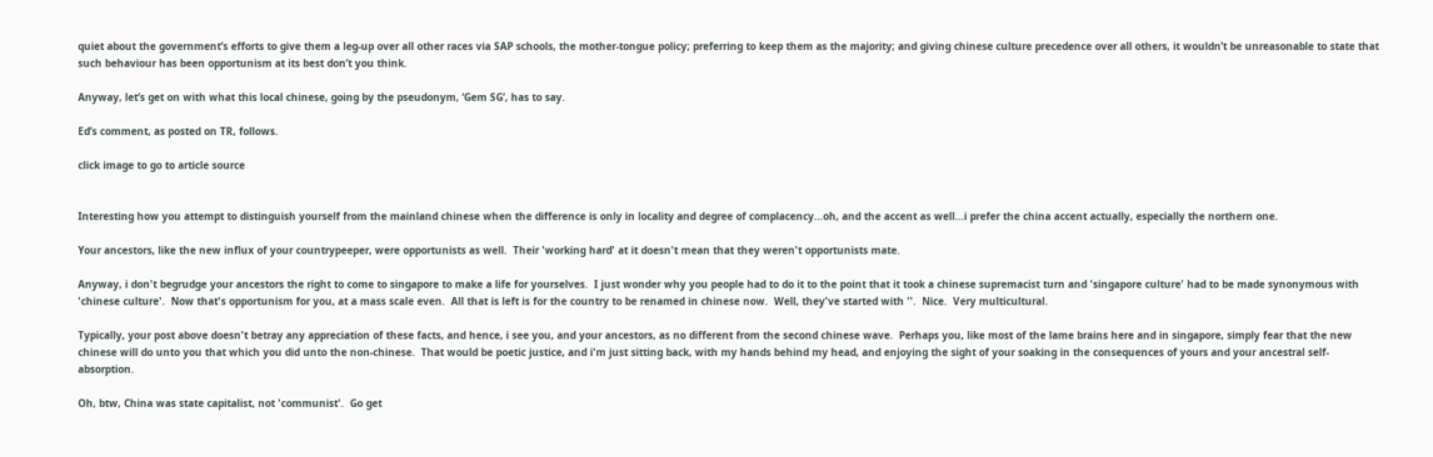quiet about the government’s efforts to give them a leg-up over all other races via SAP schools, the mother-tongue policy; preferring to keep them as the majority; and giving chinese culture precedence over all others, it wouldn’t be unreasonable to state that such behaviour has been opportunism at its best don’t you think.

Anyway, let’s get on with what this local chinese, going by the pseudonym, ‘Gem SG’, has to say.

Ed’s comment, as posted on TR, follows.

click image to go to article source


Interesting how you attempt to distinguish yourself from the mainland chinese when the difference is only in locality and degree of complacency...oh, and the accent as well...i prefer the china accent actually, especially the northern one.

Your ancestors, like the new influx of your countrypeeper, were opportunists as well.  Their 'working hard' at it doesn't mean that they weren't opportunists mate.

Anyway, i don't begrudge your ancestors the right to come to singapore to make a life for yourselves.  I just wonder why you people had to do it to the point that it took a chinese supremacist turn and 'singapore culture' had to be made synonymous with 'chinese culture'.  Now that's opportunism for you, at a mass scale even.  All that is left is for the country to be renamed in chinese now.  Well, they've started with ''.  Nice.  Very multicultural.

Typically, your post above doesn't betray any appreciation of these facts, and hence, i see you, and your ancestors, as no different from the second chinese wave.  Perhaps you, like most of the lame brains here and in singapore, simply fear that the new chinese will do unto you that which you did unto the non-chinese.  That would be poetic justice, and i'm just sitting back, with my hands behind my head, and enjoying the sight of your soaking in the consequences of yours and your ancestral self-absorption.

Oh, btw, China was state capitalist, not 'communist'.  Go get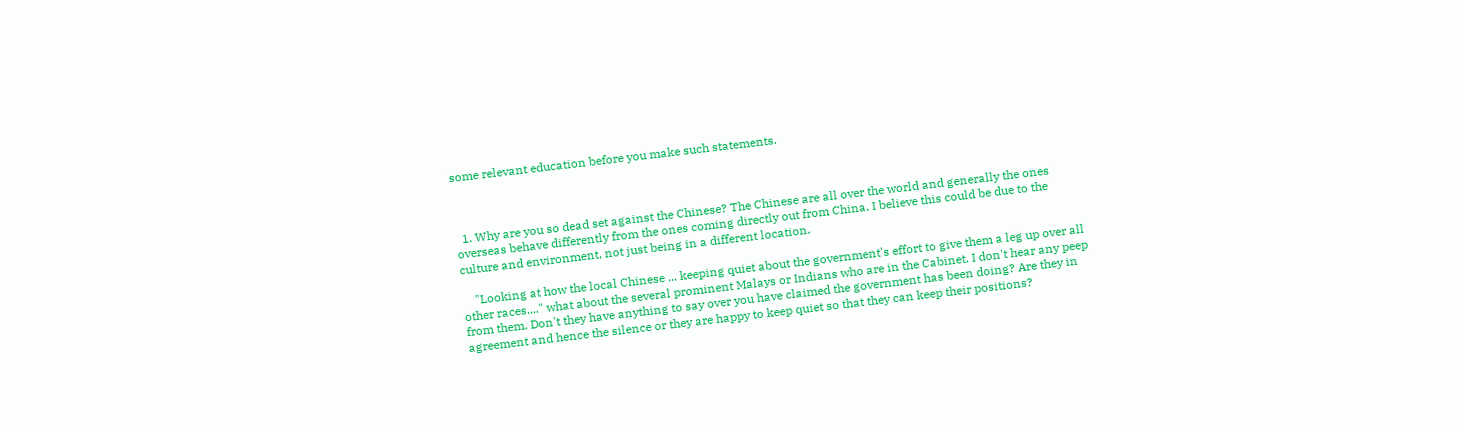some relevant education before you make such statements.



  1. Why are you so dead set against the Chinese? The Chinese are all over the world and generally the ones overseas behave differently from the ones coming directly out from China. I believe this could be due to the culture and environment, not just being in a different location.

    "Looking at how the local Chinese ... keeping quiet about the government's effort to give them a leg up over all other races...." what about the several prominent Malays or Indians who are in the Cabinet. I don't hear any peep from them. Don't they have anything to say over you have claimed the government has been doing? Are they in agreement and hence the silence or they are happy to keep quiet so that they can keep their positions?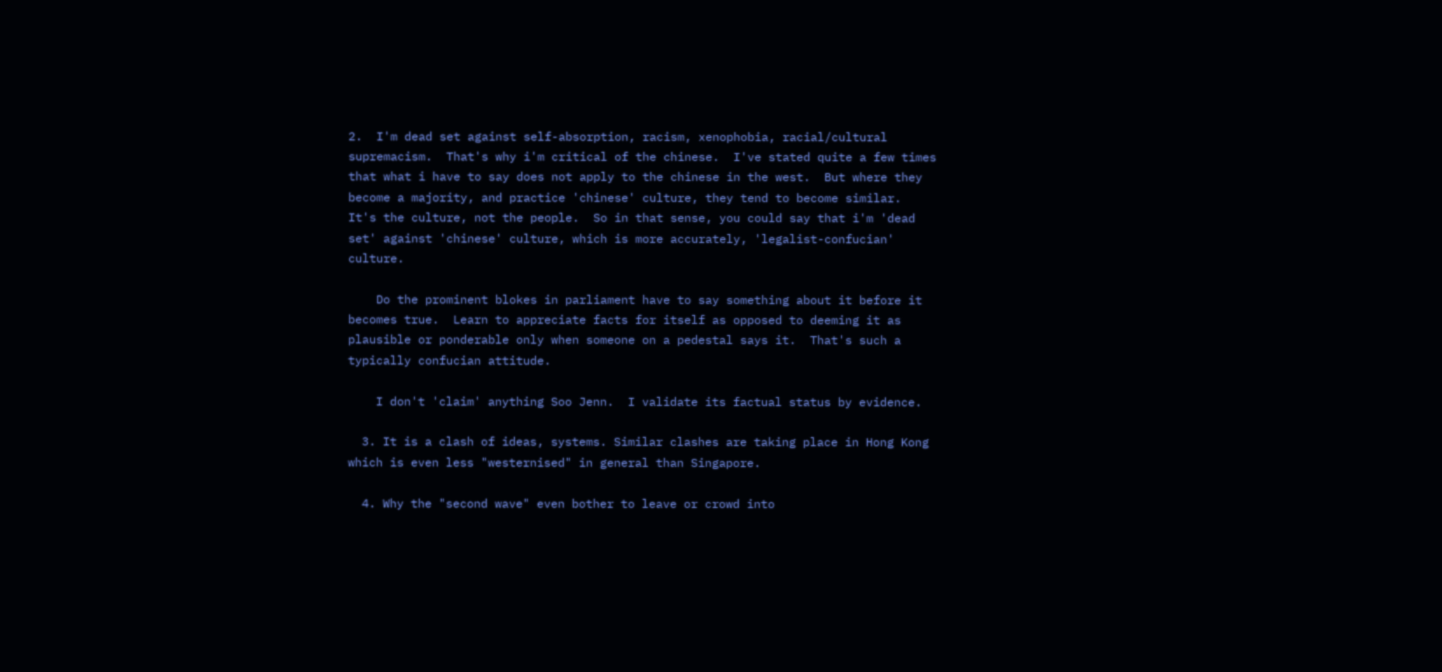2.  I'm dead set against self-absorption, racism, xenophobia, racial/cultural supremacism.  That's why i'm critical of the chinese.  I've stated quite a few times that what i have to say does not apply to the chinese in the west.  But where they become a majority, and practice 'chinese' culture, they tend to become similar.  It's the culture, not the people.  So in that sense, you could say that i'm 'dead set' against 'chinese' culture, which is more accurately, 'legalist-confucian' culture.

    Do the prominent blokes in parliament have to say something about it before it becomes true.  Learn to appreciate facts for itself as opposed to deeming it as plausible or ponderable only when someone on a pedestal says it.  That's such a typically confucian attitude.

    I don't 'claim' anything Soo Jenn.  I validate its factual status by evidence.

  3. It is a clash of ideas, systems. Similar clashes are taking place in Hong Kong which is even less "westernised" in general than Singapore.

  4. Why the "second wave" even bother to leave or crowd into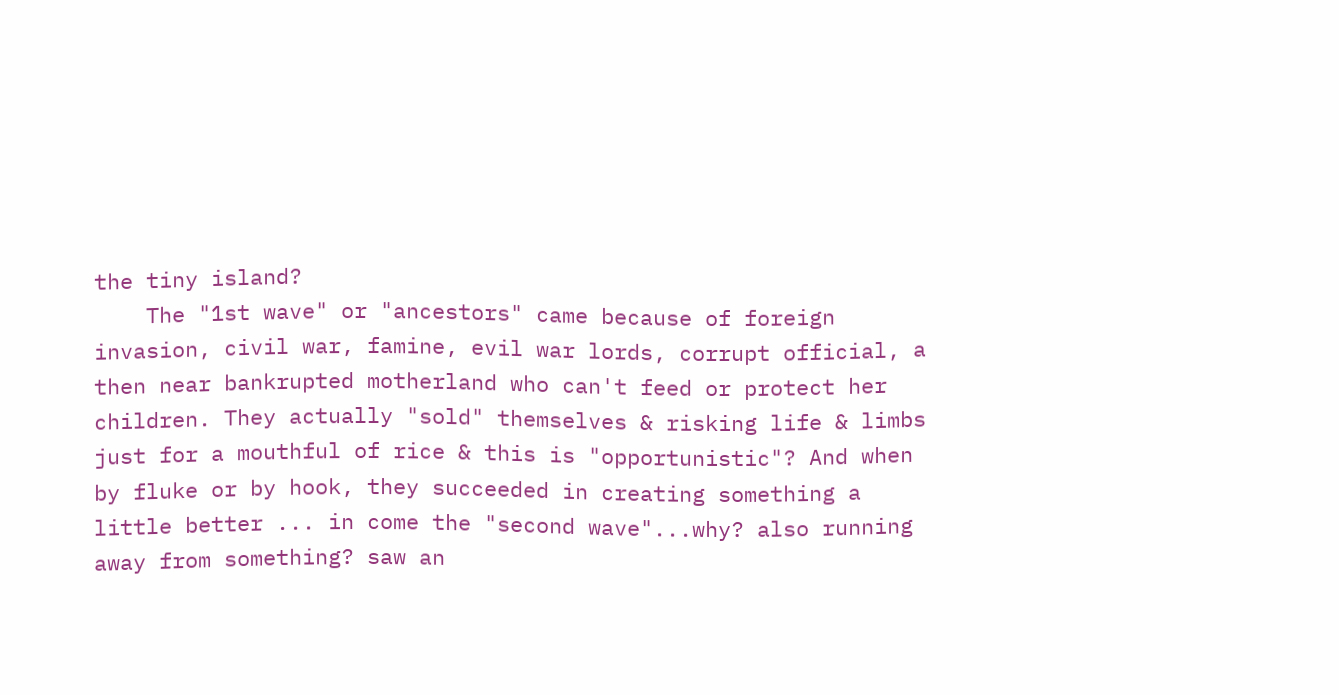the tiny island?
    The "1st wave" or "ancestors" came because of foreign invasion, civil war, famine, evil war lords, corrupt official, a then near bankrupted motherland who can't feed or protect her children. They actually "sold" themselves & risking life & limbs just for a mouthful of rice & this is "opportunistic"? And when by fluke or by hook, they succeeded in creating something a little better ... in come the "second wave"...why? also running away from something? saw an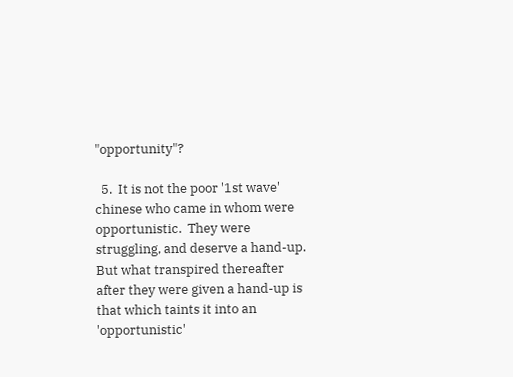"opportunity"?

  5.  It is not the poor '1st wave' chinese who came in whom were opportunistic.  They were struggling, and deserve a hand-up.  But what transpired thereafter after they were given a hand-up is that which taints it into an 'opportunistic'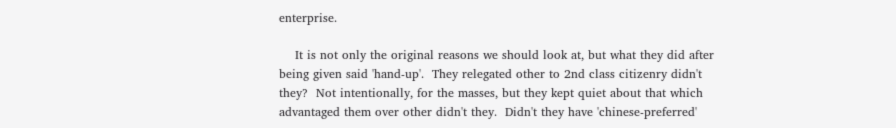enterprise.

    It is not only the original reasons we should look at, but what they did after being given said 'hand-up'.  They relegated other to 2nd class citizenry didn't they?  Not intentionally, for the masses, but they kept quiet about that which advantaged them over other didn't they.  Didn't they have 'chinese-preferred'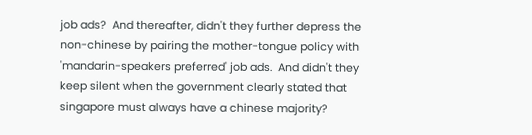job ads?  And thereafter, didn't they further depress the non-chinese by pairing the mother-tongue policy with 'mandarin-speakers preferred' job ads.  And didn't they keep silent when the government clearly stated that singapore must always have a chinese majority?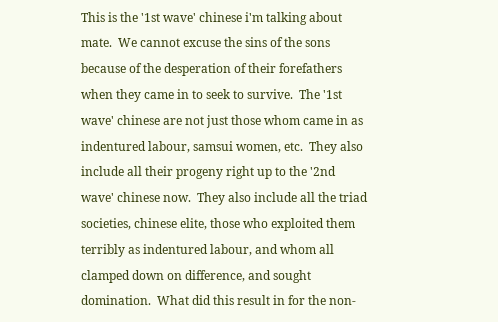This is the '1st wave' chinese i'm talking about mate.  We cannot excuse the sins of the sons because of the desperation of their forefathers when they came in to seek to survive.  The '1st wave' chinese are not just those whom came in as indentured labour, samsui women, etc.  They also include all their progeny right up to the '2nd wave' chinese now.  They also include all the triad societies, chinese elite, those who exploited them terribly as indentured labour, and whom all clamped down on difference, and sought domination.  What did this result in for the non-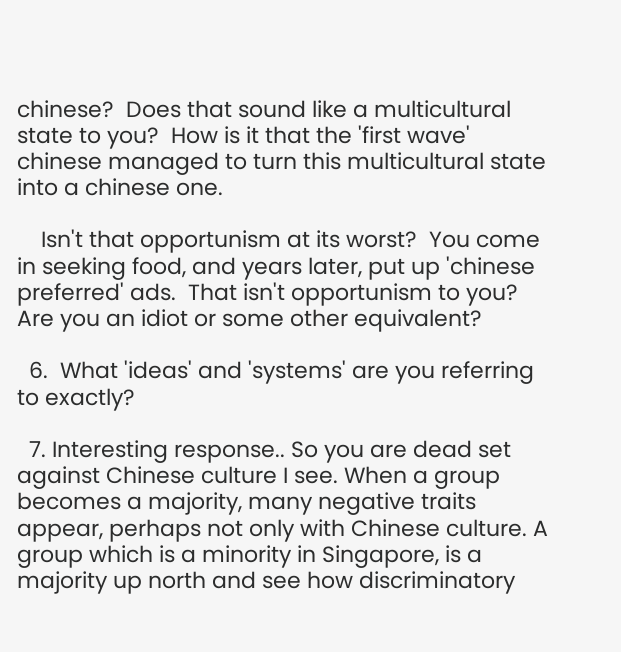chinese?  Does that sound like a multicultural state to you?  How is it that the 'first wave' chinese managed to turn this multicultural state into a chinese one.

    Isn't that opportunism at its worst?  You come in seeking food, and years later, put up 'chinese preferred' ads.  That isn't opportunism to you?  Are you an idiot or some other equivalent?

  6.  What 'ideas' and 'systems' are you referring to exactly?

  7. Interesting response.. So you are dead set against Chinese culture I see. When a group becomes a majority, many negative traits appear, perhaps not only with Chinese culture. A group which is a minority in Singapore, is a majority up north and see how discriminatory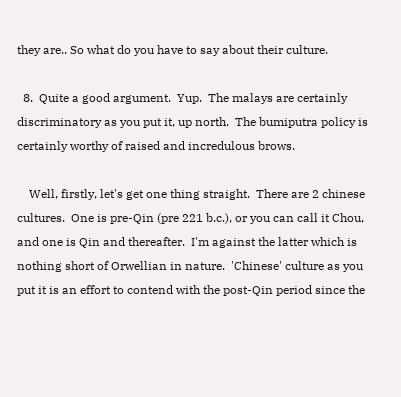they are.. So what do you have to say about their culture.

  8.  Quite a good argument.  Yup.  The malays are certainly discriminatory as you put it, up north.  The bumiputra policy is certainly worthy of raised and incredulous brows.

    Well, firstly, let's get one thing straight.  There are 2 chinese cultures.  One is pre-Qin (pre 221 b.c.), or you can call it Chou,  and one is Qin and thereafter.  I'm against the latter which is nothing short of Orwellian in nature.  'Chinese' culture as you put it is an effort to contend with the post-Qin period since the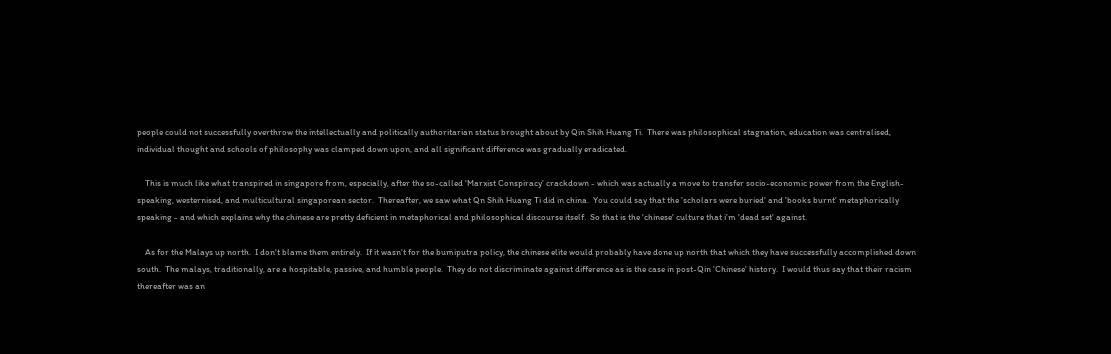people could not successfully overthrow the intellectually and politically authoritarian status brought about by Qin Shih Huang Ti.  There was philosophical stagnation, education was centralised, individual thought and schools of philosophy was clamped down upon, and all significant difference was gradually eradicated.

    This is much like what transpired in singapore from, especially, after the so-called 'Marxist Conspiracy' crackdown - which was actually a move to transfer socio-economic power from the English-speaking, westernised, and multicultural singaporean sector.  Thereafter, we saw what Qn Shih Huang Ti did in china.  You could say that the 'scholars were buried' and 'books burnt' metaphorically speaking - and which explains why the chinese are pretty deficient in metaphorical and philosophical discourse itself.  So that is the 'chinese' culture that i'm 'dead set' against.

    As for the Malays up north.  I don't blame them entirely.  If it wasn't for the bumiputra policy, the chinese elite would probably have done up north that which they have successfully accomplished down south.  The malays, traditionally, are a hospitable, passive, and humble people.  They do not discriminate against difference as is the case in post-Qin 'Chinese' history.  I would thus say that their racism thereafter was an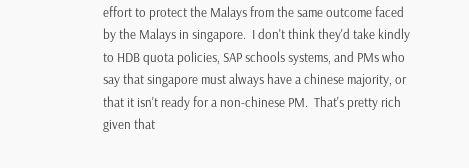effort to protect the Malays from the same outcome faced by the Malays in singapore.  I don't think they'd take kindly to HDB quota policies, SAP schools systems, and PMs who say that singapore must always have a chinese majority, or that it isn't ready for a non-chinese PM.  That's pretty rich given that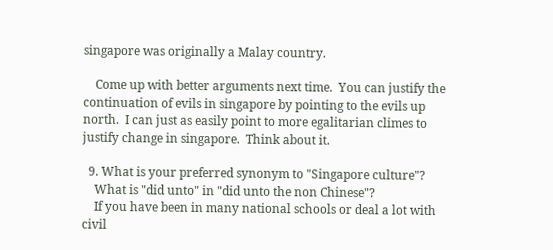singapore was originally a Malay country.

    Come up with better arguments next time.  You can justify the continuation of evils in singapore by pointing to the evils up north.  I can just as easily point to more egalitarian climes to justify change in singapore.  Think about it.

  9. What is your preferred synonym to "Singapore culture"?
    What is "did unto" in "did unto the non Chinese"?
    If you have been in many national schools or deal a lot with civil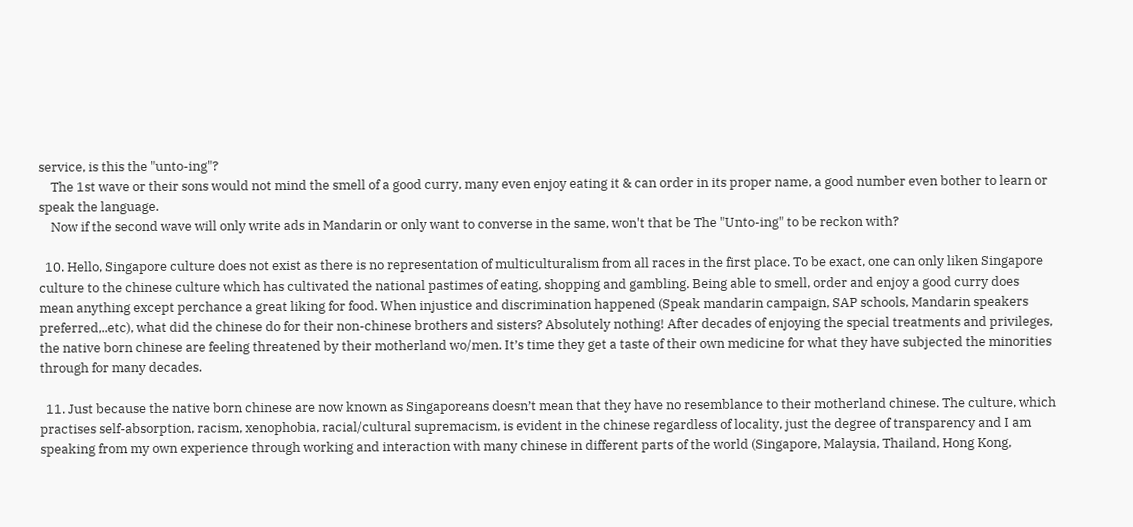service, is this the "unto-ing"?
    The 1st wave or their sons would not mind the smell of a good curry, many even enjoy eating it & can order in its proper name, a good number even bother to learn or speak the language.
    Now if the second wave will only write ads in Mandarin or only want to converse in the same, won't that be The "Unto-ing" to be reckon with?

  10. Hello, Singapore culture does not exist as there is no representation of multiculturalism from all races in the first place. To be exact, one can only liken Singapore culture to the chinese culture which has cultivated the national pastimes of eating, shopping and gambling. Being able to smell, order and enjoy a good curry does mean anything except perchance a great liking for food. When injustice and discrimination happened (Speak mandarin campaign, SAP schools, Mandarin speakers preferred,..etc), what did the chinese do for their non-chinese brothers and sisters? Absolutely nothing! After decades of enjoying the special treatments and privileges, the native born chinese are feeling threatened by their motherland wo/men. It’s time they get a taste of their own medicine for what they have subjected the minorities through for many decades.

  11. Just because the native born chinese are now known as Singaporeans doesn’t mean that they have no resemblance to their motherland chinese. The culture, which practises self-absorption, racism, xenophobia, racial/cultural supremacism, is evident in the chinese regardless of locality, just the degree of transparency and I am speaking from my own experience through working and interaction with many chinese in different parts of the world (Singapore, Malaysia, Thailand, Hong Kong,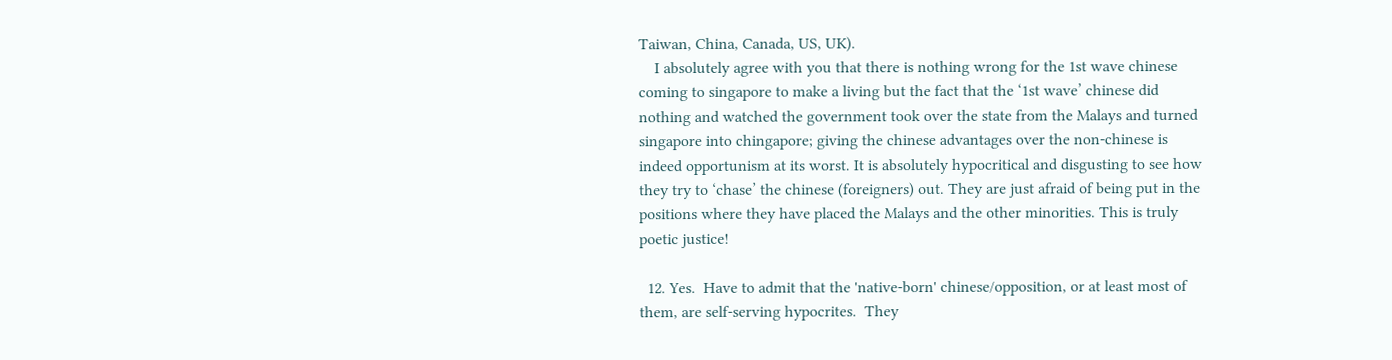Taiwan, China, Canada, US, UK).
    I absolutely agree with you that there is nothing wrong for the 1st wave chinese coming to singapore to make a living but the fact that the ‘1st wave’ chinese did nothing and watched the government took over the state from the Malays and turned singapore into chingapore; giving the chinese advantages over the non-chinese is indeed opportunism at its worst. It is absolutely hypocritical and disgusting to see how they try to ‘chase’ the chinese (foreigners) out. They are just afraid of being put in the positions where they have placed the Malays and the other minorities. This is truly poetic justice!

  12. Yes.  Have to admit that the 'native-born' chinese/opposition, or at least most of them, are self-serving hypocrites.  They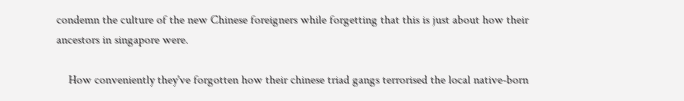condemn the culture of the new Chinese foreigners while forgetting that this is just about how their ancestors in singapore were.

    How conveniently they've forgotten how their chinese triad gangs terrorised the local native-born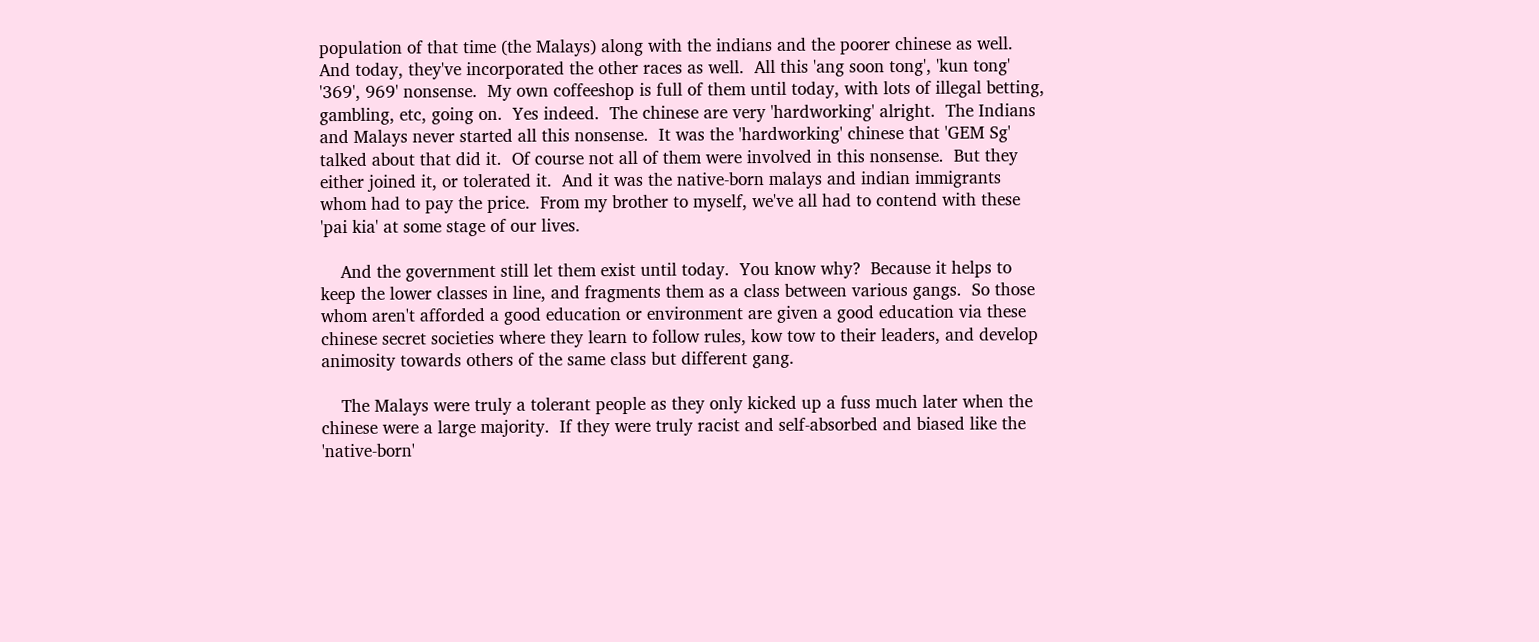population of that time (the Malays) along with the indians and the poorer chinese as well.  And today, they've incorporated the other races as well.  All this 'ang soon tong', 'kun tong' '369', 969' nonsense.  My own coffeeshop is full of them until today, with lots of illegal betting, gambling, etc, going on.  Yes indeed.  The chinese are very 'hardworking' alright.  The Indians and Malays never started all this nonsense.  It was the 'hardworking' chinese that 'GEM Sg' talked about that did it.  Of course not all of them were involved in this nonsense.  But they either joined it, or tolerated it.  And it was the native-born malays and indian immigrants whom had to pay the price.  From my brother to myself, we've all had to contend with these 'pai kia' at some stage of our lives.

    And the government still let them exist until today.  You know why?  Because it helps to keep the lower classes in line, and fragments them as a class between various gangs.  So those whom aren't afforded a good education or environment are given a good education via these chinese secret societies where they learn to follow rules, kow tow to their leaders, and develop animosity towards others of the same class but different gang.

    The Malays were truly a tolerant people as they only kicked up a fuss much later when the chinese were a large majority.  If they were truly racist and self-absorbed and biased like the 'native-born'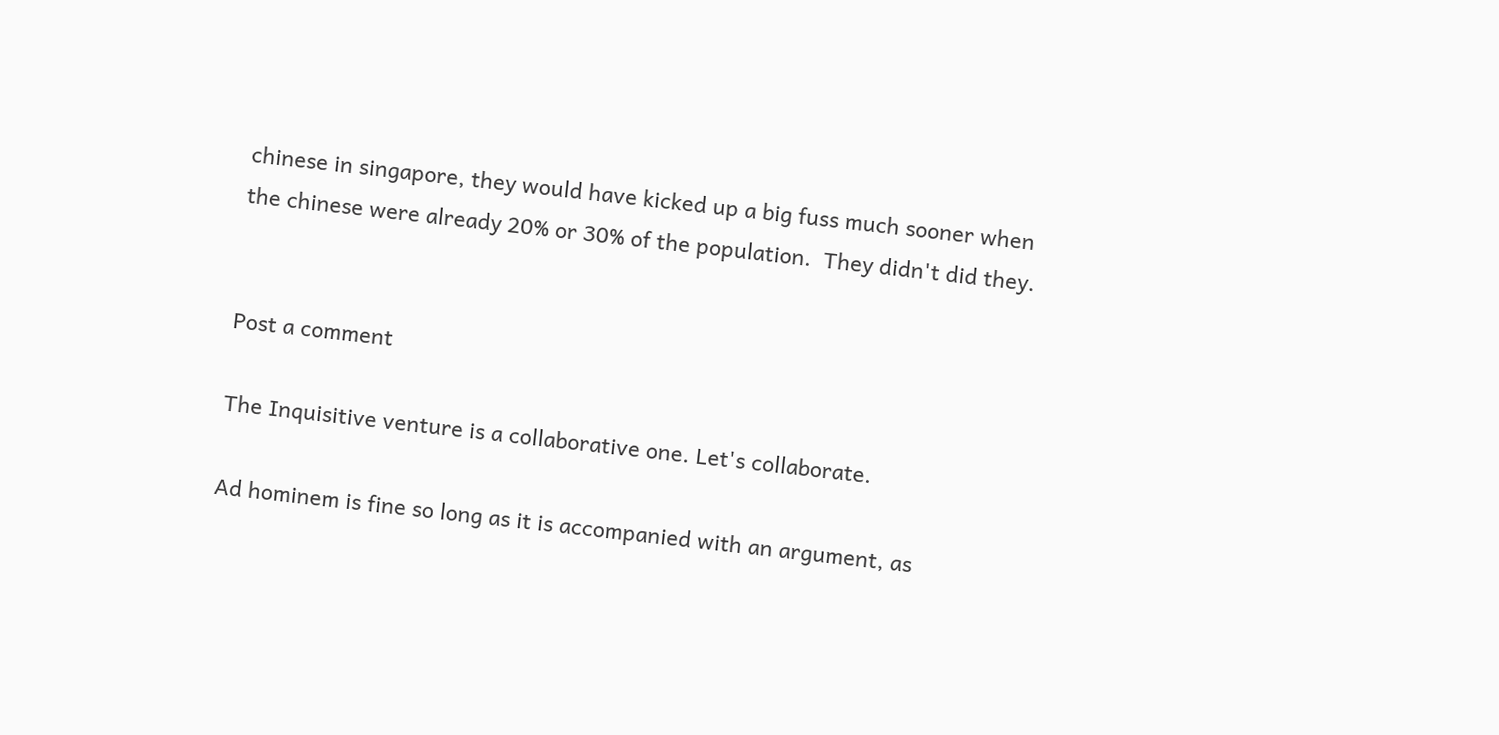chinese in singapore, they would have kicked up a big fuss much sooner when the chinese were already 20% or 30% of the population.  They didn't did they.


Post a comment

The Inquisitive venture is a collaborative one. Let's collaborate.

Ad hominem is fine so long as it is accompanied with an argument, as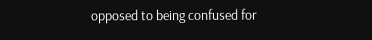opposed to being confused for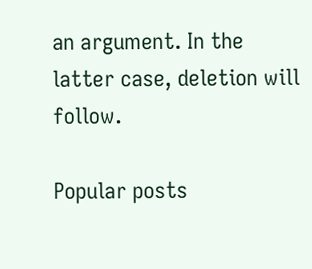an argument. In the latter case, deletion will follow.

Popular posts